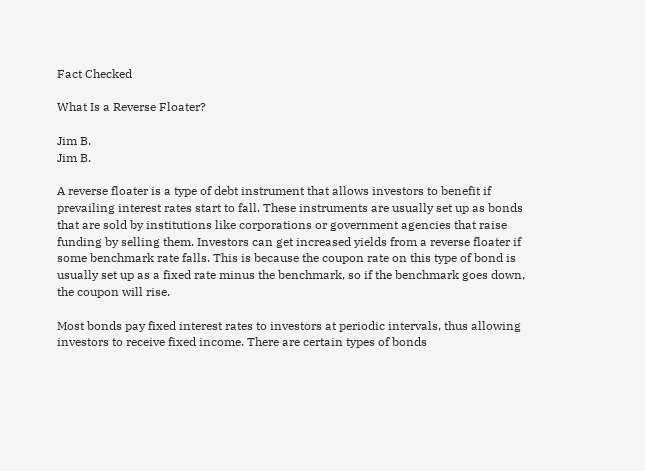Fact Checked

What Is a Reverse Floater?

Jim B.
Jim B.

A reverse floater is a type of debt instrument that allows investors to benefit if prevailing interest rates start to fall. These instruments are usually set up as bonds that are sold by institutions like corporations or government agencies that raise funding by selling them. Investors can get increased yields from a reverse floater if some benchmark rate falls. This is because the coupon rate on this type of bond is usually set up as a fixed rate minus the benchmark, so if the benchmark goes down, the coupon will rise.

Most bonds pay fixed interest rates to investors at periodic intervals, thus allowing investors to receive fixed income. There are certain types of bonds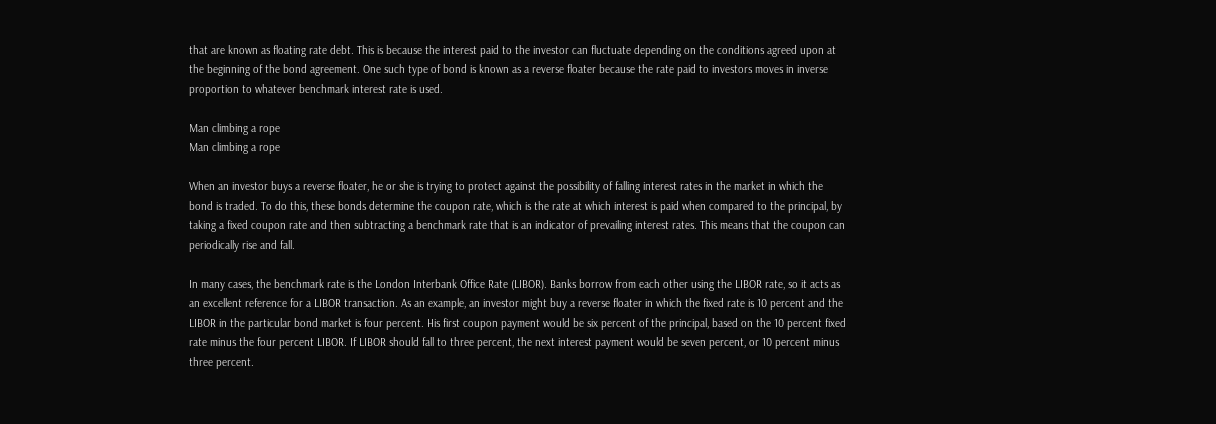that are known as floating rate debt. This is because the interest paid to the investor can fluctuate depending on the conditions agreed upon at the beginning of the bond agreement. One such type of bond is known as a reverse floater because the rate paid to investors moves in inverse proportion to whatever benchmark interest rate is used.

Man climbing a rope
Man climbing a rope

When an investor buys a reverse floater, he or she is trying to protect against the possibility of falling interest rates in the market in which the bond is traded. To do this, these bonds determine the coupon rate, which is the rate at which interest is paid when compared to the principal, by taking a fixed coupon rate and then subtracting a benchmark rate that is an indicator of prevailing interest rates. This means that the coupon can periodically rise and fall.

In many cases, the benchmark rate is the London Interbank Office Rate (LIBOR). Banks borrow from each other using the LIBOR rate, so it acts as an excellent reference for a LIBOR transaction. As an example, an investor might buy a reverse floater in which the fixed rate is 10 percent and the LIBOR in the particular bond market is four percent. His first coupon payment would be six percent of the principal, based on the 10 percent fixed rate minus the four percent LIBOR. If LIBOR should fall to three percent, the next interest payment would be seven percent, or 10 percent minus three percent.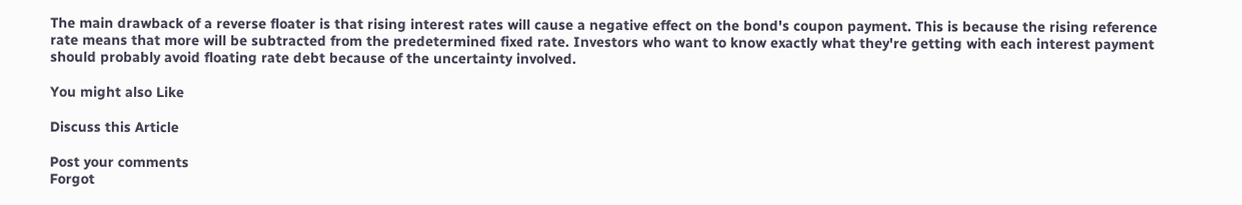The main drawback of a reverse floater is that rising interest rates will cause a negative effect on the bond's coupon payment. This is because the rising reference rate means that more will be subtracted from the predetermined fixed rate. Investors who want to know exactly what they're getting with each interest payment should probably avoid floating rate debt because of the uncertainty involved.

You might also Like

Discuss this Article

Post your comments
Forgot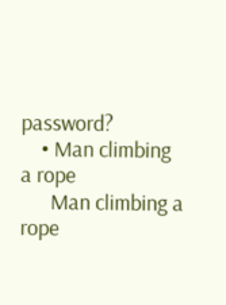password?
    • Man climbing a rope
      Man climbing a rope